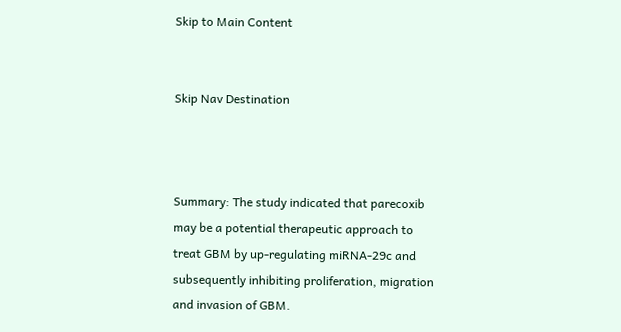Skip to Main Content


Skip Nav Destination



Summary: The study indicated that parecoxib may be a potential therapeutic approach to treat GBM by up-regulating miRNA-29c and subsequently inhibiting proliferation, migration and invasion of GBM.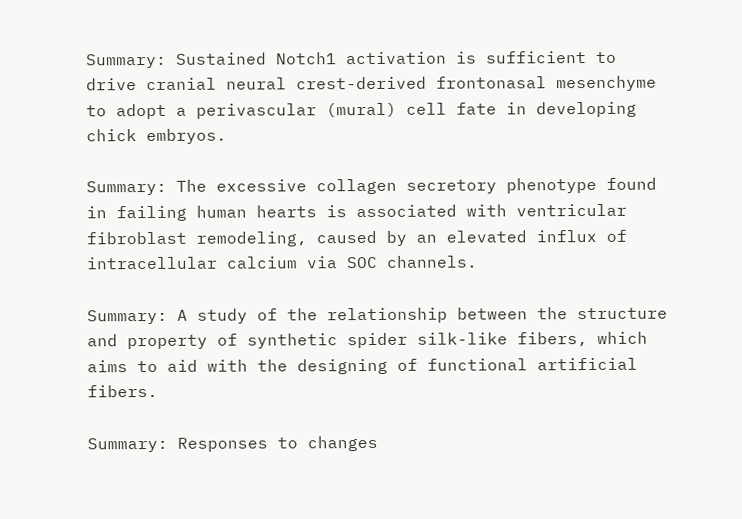Summary: Sustained Notch1 activation is sufficient to drive cranial neural crest-derived frontonasal mesenchyme to adopt a perivascular (mural) cell fate in developing chick embryos.

Summary: The excessive collagen secretory phenotype found in failing human hearts is associated with ventricular fibroblast remodeling, caused by an elevated influx of intracellular calcium via SOC channels.

Summary: A study of the relationship between the structure and property of synthetic spider silk-like fibers, which aims to aid with the designing of functional artificial fibers.

Summary: Responses to changes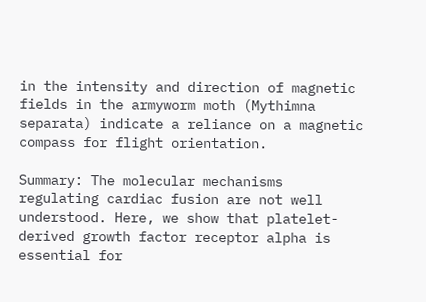in the intensity and direction of magnetic fields in the armyworm moth (Mythimna separata) indicate a reliance on a magnetic compass for flight orientation.

Summary: The molecular mechanisms regulating cardiac fusion are not well understood. Here, we show that platelet-derived growth factor receptor alpha is essential for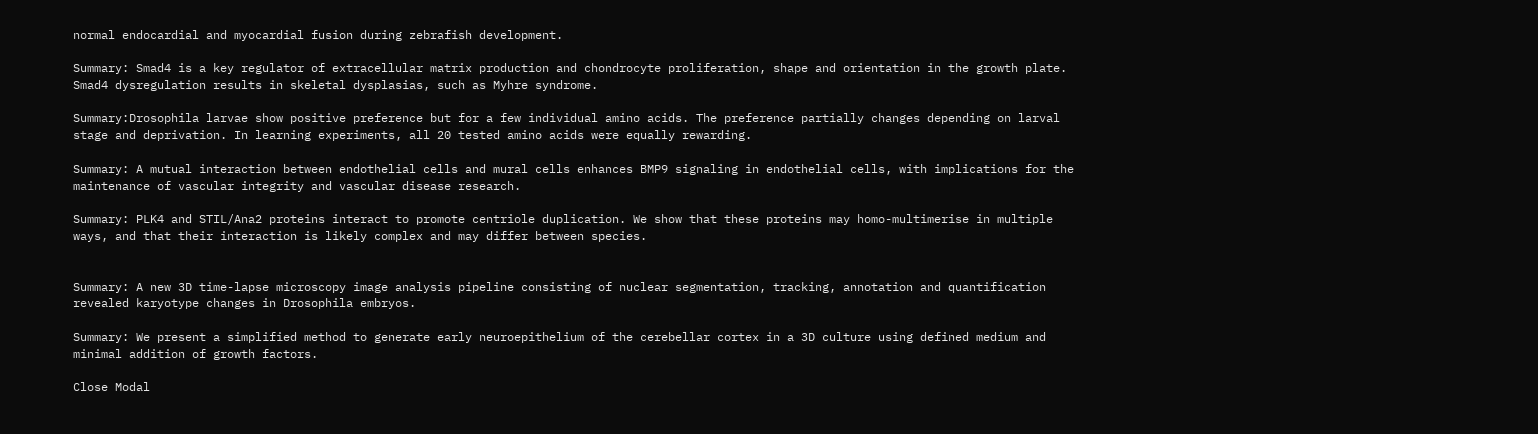normal endocardial and myocardial fusion during zebrafish development.

Summary: Smad4 is a key regulator of extracellular matrix production and chondrocyte proliferation, shape and orientation in the growth plate. Smad4 dysregulation results in skeletal dysplasias, such as Myhre syndrome.

Summary:Drosophila larvae show positive preference but for a few individual amino acids. The preference partially changes depending on larval stage and deprivation. In learning experiments, all 20 tested amino acids were equally rewarding.

Summary: A mutual interaction between endothelial cells and mural cells enhances BMP9 signaling in endothelial cells, with implications for the maintenance of vascular integrity and vascular disease research.

Summary: PLK4 and STIL/Ana2 proteins interact to promote centriole duplication. We show that these proteins may homo-multimerise in multiple ways, and that their interaction is likely complex and may differ between species.


Summary: A new 3D time-lapse microscopy image analysis pipeline consisting of nuclear segmentation, tracking, annotation and quantification revealed karyotype changes in Drosophila embryos.

Summary: We present a simplified method to generate early neuroepithelium of the cerebellar cortex in a 3D culture using defined medium and minimal addition of growth factors.

Close Modal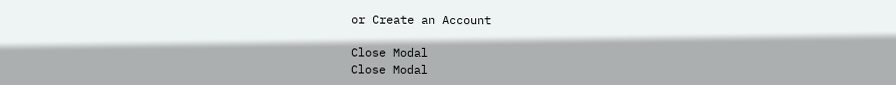or Create an Account

Close Modal
Close Modal